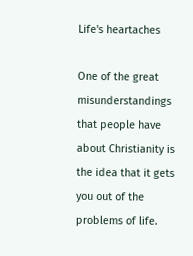Life's heartaches

One of the great misunderstandings that people have about Christianity is the idea that it gets you out of the problems of life.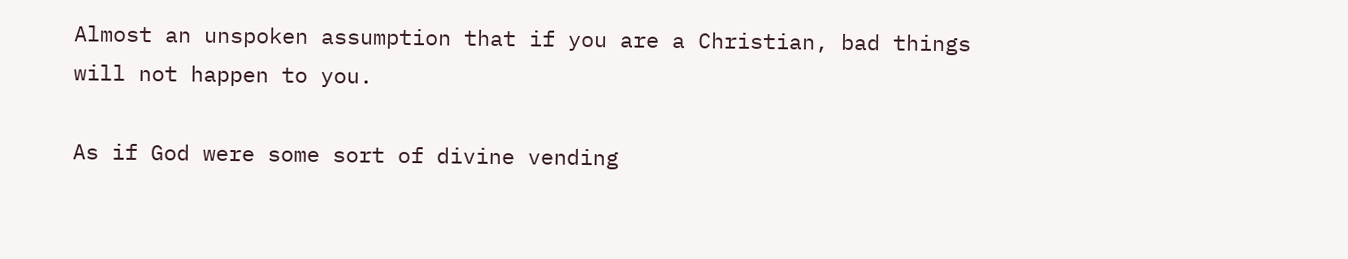Almost an unspoken assumption that if you are a Christian, bad things will not happen to you.

As if God were some sort of divine vending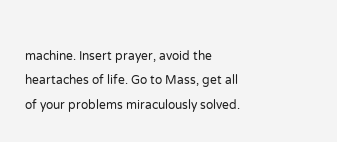machine. Insert prayer, avoid the heartaches of life. Go to Mass, get all of your problems miraculously solved.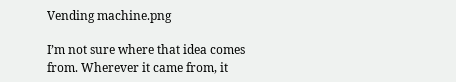Vending machine.png

I’m not sure where that idea comes from. Wherever it came from, it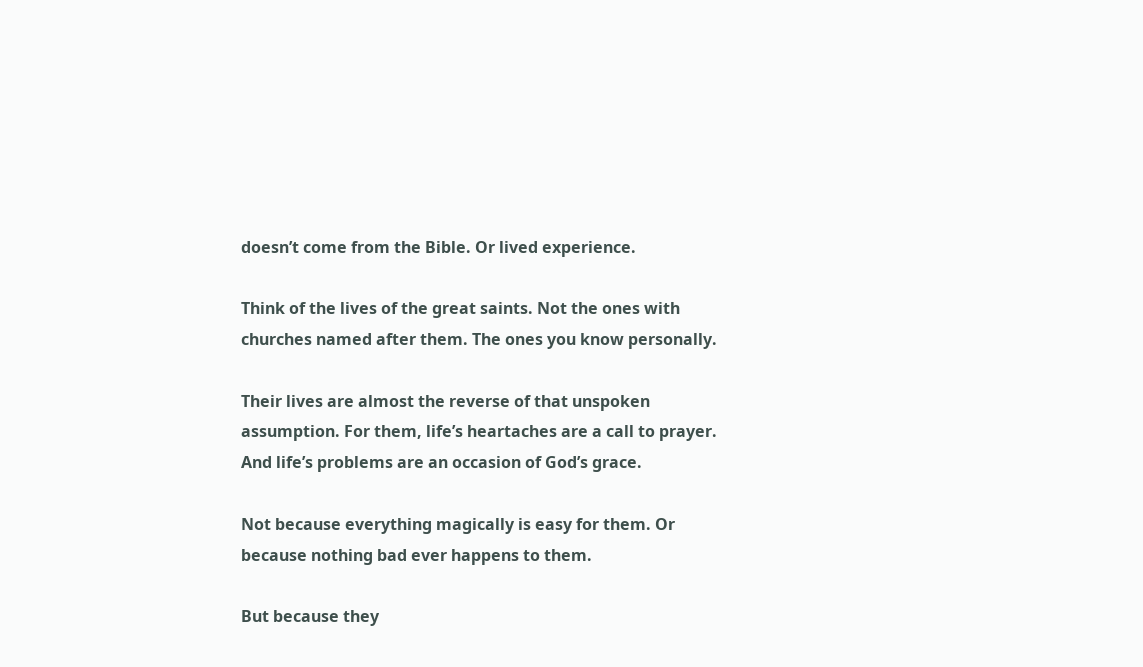doesn’t come from the Bible. Or lived experience.

Think of the lives of the great saints. Not the ones with churches named after them. The ones you know personally.

Their lives are almost the reverse of that unspoken assumption. For them, life’s heartaches are a call to prayer. And life’s problems are an occasion of God’s grace.

Not because everything magically is easy for them. Or because nothing bad ever happens to them.

But because they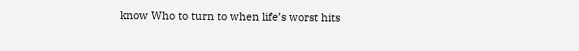know Who to turn to when life’s worst hits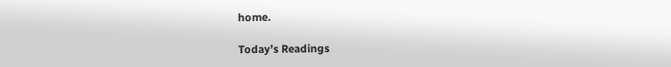home.

Today’s Readings